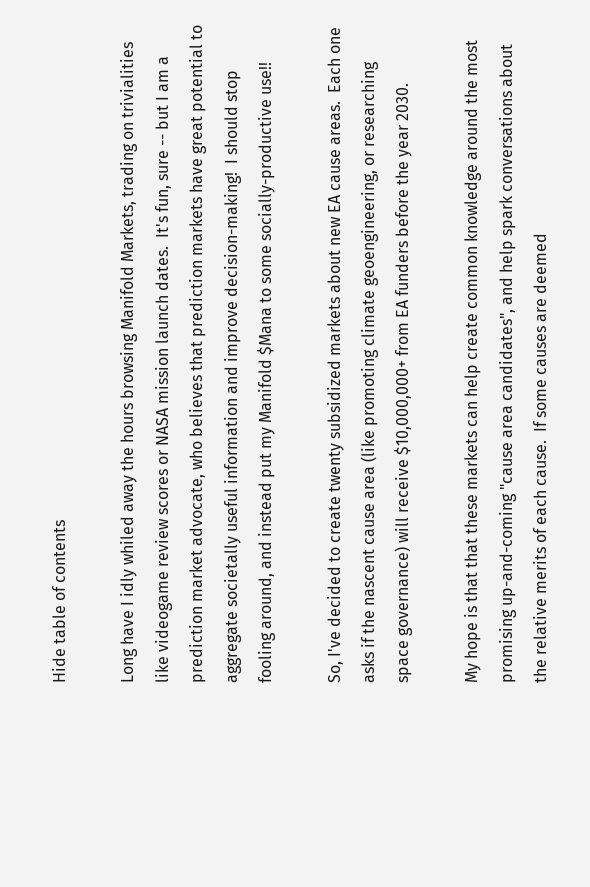Hide table of contents

Long have I idly whiled away the hours browsing Manifold Markets, trading on trivialities like videogame review scores or NASA mission launch dates.  It's fun, sure -- but I am a prediction market advocate, who believes that prediction markets have great potential to aggregate societally useful information and improve decision-making!  I should stop fooling around, and instead put my Manifold $Mana to some socially-productive use!!

So, I've decided to create twenty subsidized markets about new EA cause areas.  Each one asks if the nascent cause area (like promoting climate geoengineering, or researching space governance) will receive $10,000,000+ from EA funders before the year 2030.

My hope is that that these markets can help create common knowledge around the most promising up-and-coming "cause area candidates", and help spark conversations about the relative merits of each cause.  If some causes are deemed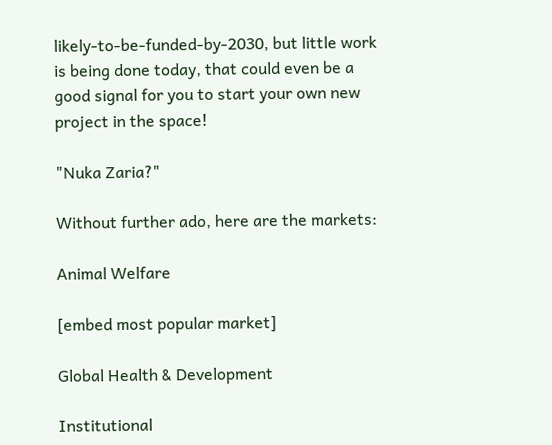likely-to-be-funded-by-2030, but little work is being done today, that could even be a good signal for you to start your own new project in the space!

"Nuka Zaria?"

Without further ado, here are the markets:

Animal Welfare

[embed most popular market]

Global Health & Development

Institutional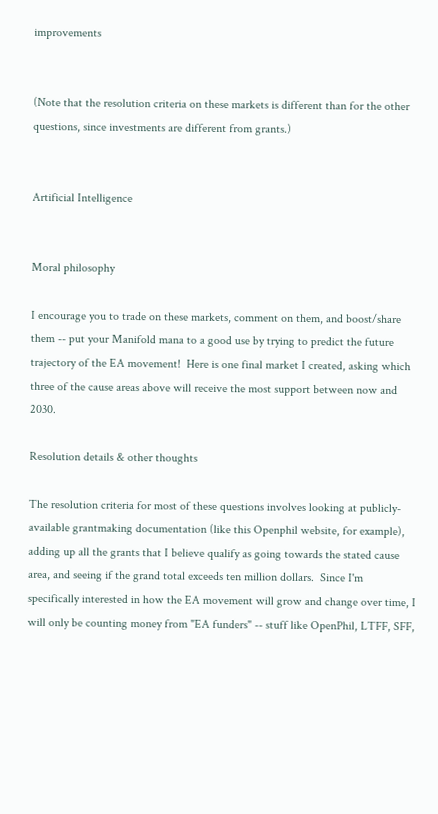improvements


(Note that the resolution criteria on these markets is different than for the other questions, since investments are different from grants.)


Artificial Intelligence


Moral philosophy

I encourage you to trade on these markets, comment on them, and boost/share them -- put your Manifold mana to a good use by trying to predict the future trajectory of the EA movement!  Here is one final market I created, asking which three of the cause areas above will receive the most support between now and 2030.

Resolution details & other thoughts

The resolution criteria for most of these questions involves looking at publicly-available grantmaking documentation (like this Openphil website, for example), adding up all the grants that I believe qualify as going towards the stated cause area, and seeing if the grand total exceeds ten million dollars.  Since I'm specifically interested in how the EA movement will grow and change over time, I will only be counting money from "EA funders" -- stuff like OpenPhil, LTFF, SFF,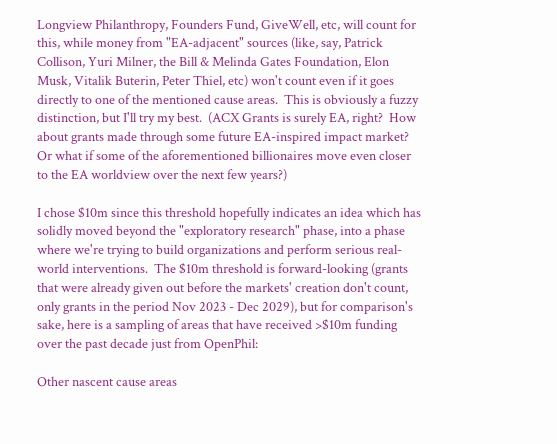Longview Philanthropy, Founders Fund, GiveWell, etc, will count for this, while money from "EA-adjacent" sources (like, say, Patrick Collison, Yuri Milner, the Bill & Melinda Gates Foundation, Elon Musk, Vitalik Buterin, Peter Thiel, etc) won't count even if it goes directly to one of the mentioned cause areas.  This is obviously a fuzzy distinction, but I'll try my best.  (ACX Grants is surely EA, right?  How about grants made through some future EA-inspired impact market?  Or what if some of the aforementioned billionaires move even closer to the EA worldview over the next few years?)

I chose $10m since this threshold hopefully indicates an idea which has solidly moved beyond the "exploratory research" phase, into a phase where we're trying to build organizations and perform serious real-world interventions.  The $10m threshold is forward-looking (grants that were already given out before the markets' creation don't count, only grants in the period Nov 2023 - Dec 2029), but for comparison's sake, here is a sampling of areas that have received >$10m funding over the past decade just from OpenPhil:

Other nascent cause areas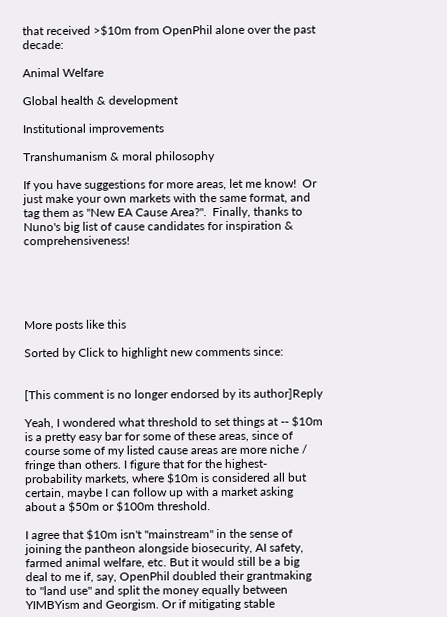that received >$10m from OpenPhil alone over the past decade:

Animal Welfare

Global health & development

Institutional improvements

Transhumanism & moral philosophy

If you have suggestions for more areas, let me know!  Or just make your own markets with the same format, and tag them as "New EA Cause Area?".  Finally, thanks to Nuno's big list of cause candidates for inspiration & comprehensiveness!





More posts like this

Sorted by Click to highlight new comments since:


[This comment is no longer endorsed by its author]Reply

Yeah, I wondered what threshold to set things at -- $10m is a pretty easy bar for some of these areas, since of course some of my listed cause areas are more niche / fringe than others. I figure that for the highest-probability markets, where $10m is considered all but certain, maybe I can follow up with a market asking about a $50m or $100m threshold.

I agree that $10m isn't "mainstream" in the sense of joining the pantheon alongside biosecurity, AI safety, farmed animal welfare, etc. But it would still be a big deal to me if, say, OpenPhil doubled their grantmaking to "land use" and split the money equally between YIMBYism and Georgism. Or if mitigating stable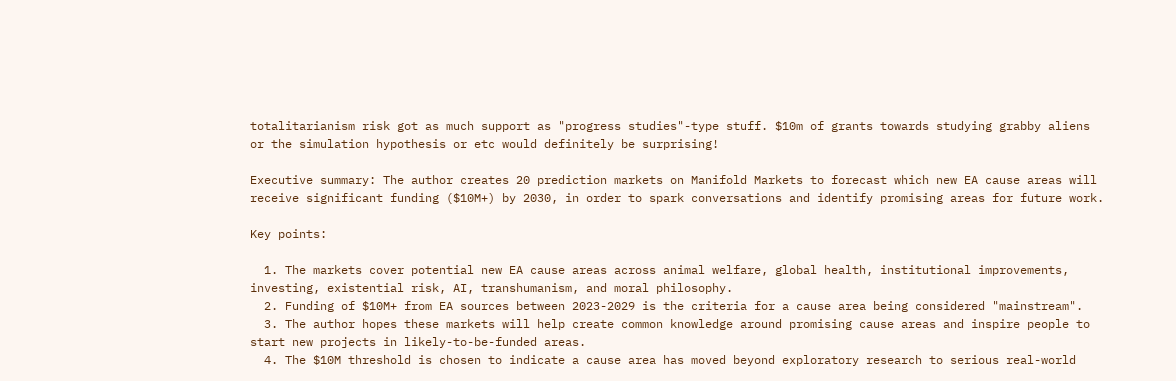totalitarianism risk got as much support as "progress studies"-type stuff. $10m of grants towards studying grabby aliens or the simulation hypothesis or etc would definitely be surprising!

Executive summary: The author creates 20 prediction markets on Manifold Markets to forecast which new EA cause areas will receive significant funding ($10M+) by 2030, in order to spark conversations and identify promising areas for future work.

Key points:

  1. The markets cover potential new EA cause areas across animal welfare, global health, institutional improvements, investing, existential risk, AI, transhumanism, and moral philosophy.
  2. Funding of $10M+ from EA sources between 2023-2029 is the criteria for a cause area being considered "mainstream".
  3. The author hopes these markets will help create common knowledge around promising cause areas and inspire people to start new projects in likely-to-be-funded areas.
  4. The $10M threshold is chosen to indicate a cause area has moved beyond exploratory research to serious real-world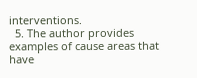interventions.
  5. The author provides examples of cause areas that have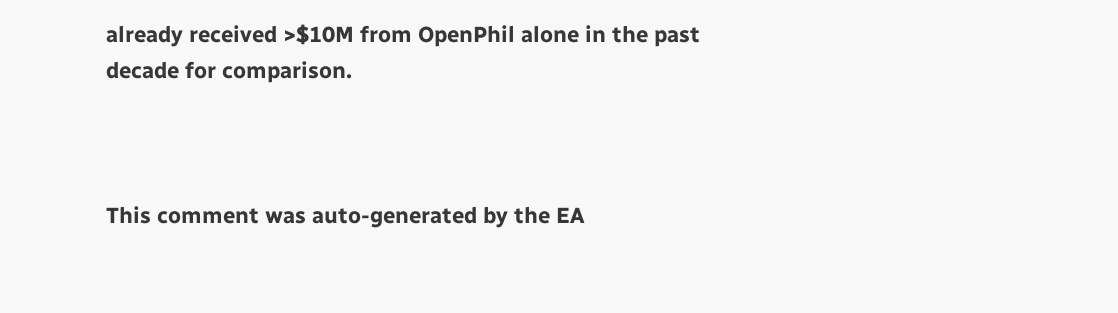already received >$10M from OpenPhil alone in the past decade for comparison.



This comment was auto-generated by the EA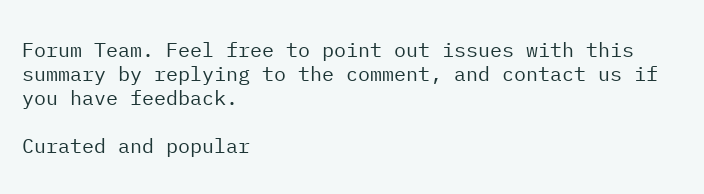Forum Team. Feel free to point out issues with this summary by replying to the comment, and contact us if you have feedback.

Curated and popular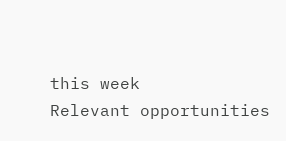this week
Relevant opportunities